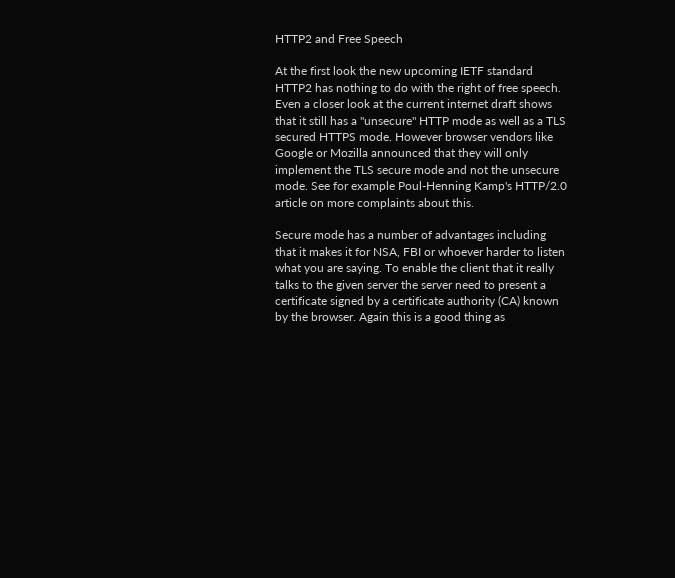HTTP2 and Free Speech

At the first look the new upcoming IETF standard HTTP2 has nothing to do with the right of free speech. Even a closer look at the current internet draft shows that it still has a "unsecure" HTTP mode as well as a TLS secured HTTPS mode. However browser vendors like Google or Mozilla announced that they will only implement the TLS secure mode and not the unsecure mode. See for example Poul-Henning Kamp's HTTP/2.0 article on more complaints about this.

Secure mode has a number of advantages including that it makes it for NSA, FBI or whoever harder to listen what you are saying. To enable the client that it really talks to the given server the server need to present a certificate signed by a certificate authority (CA) known by the browser. Again this is a good thing as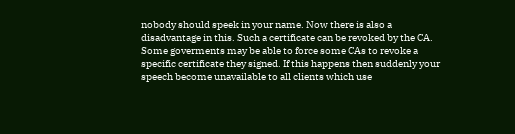nobody should speek in your name. Now there is also a disadvantage in this. Such a certificate can be revoked by the CA. Some goverments may be able to force some CAs to revoke a specific certificate they signed. If this happens then suddenly your speech become unavailable to all clients which use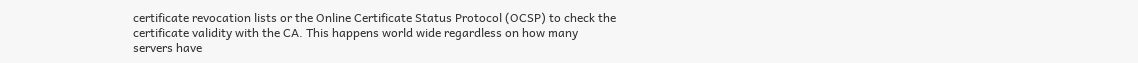certificate revocation lists or the Online Certificate Status Protocol (OCSP) to check the certificate validity with the CA. This happens world wide regardless on how many servers have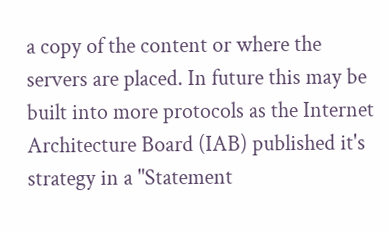a copy of the content or where the servers are placed. In future this may be built into more protocols as the Internet Architecture Board (IAB) published it's strategy in a "Statement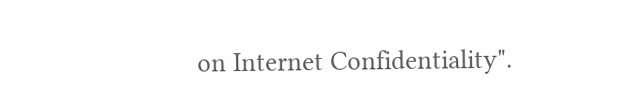on Internet Confidentiality".